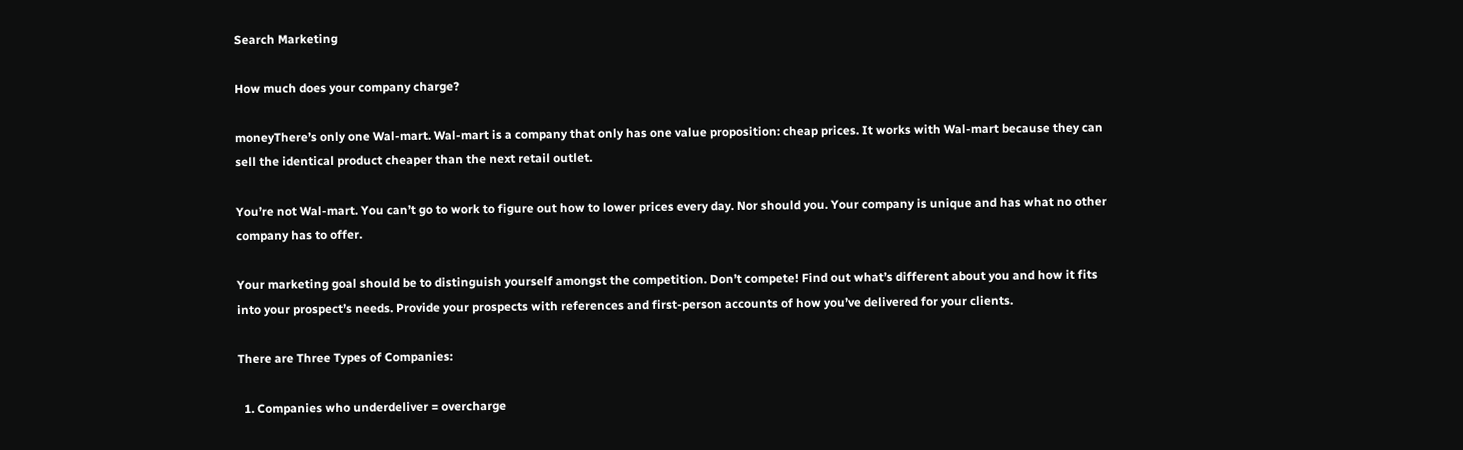Search Marketing

How much does your company charge?

moneyThere’s only one Wal-mart. Wal-mart is a company that only has one value proposition: cheap prices. It works with Wal-mart because they can sell the identical product cheaper than the next retail outlet.

You’re not Wal-mart. You can’t go to work to figure out how to lower prices every day. Nor should you. Your company is unique and has what no other company has to offer.

Your marketing goal should be to distinguish yourself amongst the competition. Don’t compete! Find out what’s different about you and how it fits into your prospect’s needs. Provide your prospects with references and first-person accounts of how you’ve delivered for your clients.

There are Three Types of Companies:

  1. Companies who underdeliver = overcharge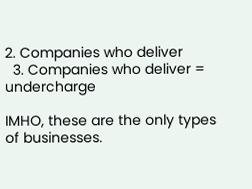2. Companies who deliver
  3. Companies who deliver = undercharge

IMHO, these are the only types of businesses.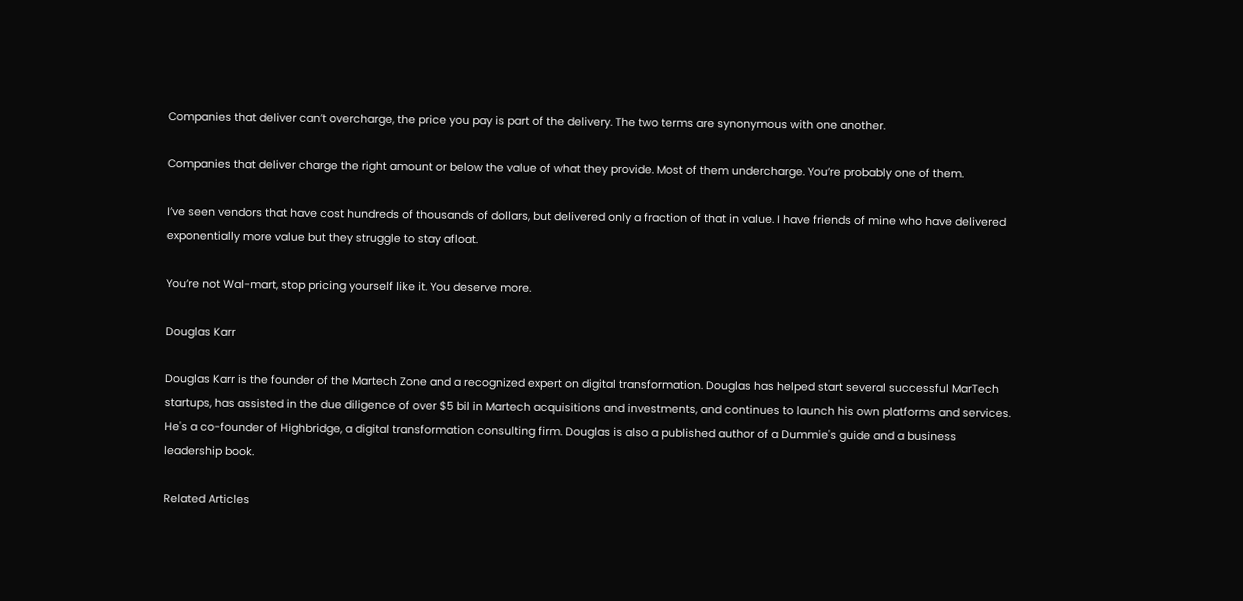Companies that deliver can’t overcharge, the price you pay is part of the delivery. The two terms are synonymous with one another.

Companies that deliver charge the right amount or below the value of what they provide. Most of them undercharge. You’re probably one of them.

I’ve seen vendors that have cost hundreds of thousands of dollars, but delivered only a fraction of that in value. I have friends of mine who have delivered exponentially more value but they struggle to stay afloat.

You’re not Wal-mart, stop pricing yourself like it. You deserve more.

Douglas Karr

Douglas Karr is the founder of the Martech Zone and a recognized expert on digital transformation. Douglas has helped start several successful MarTech startups, has assisted in the due diligence of over $5 bil in Martech acquisitions and investments, and continues to launch his own platforms and services. He's a co-founder of Highbridge, a digital transformation consulting firm. Douglas is also a published author of a Dummie's guide and a business leadership book.

Related Articles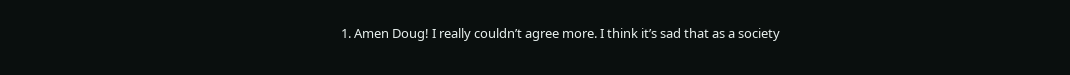1. Amen Doug! I really couldn’t agree more. I think it’s sad that as a society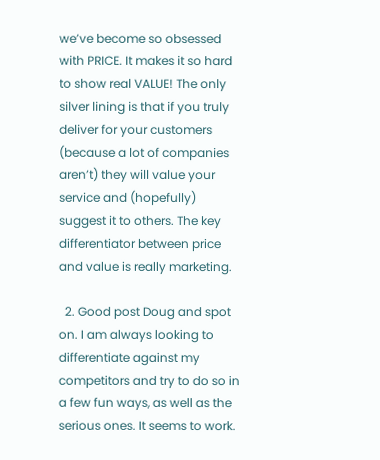we’ve become so obsessed with PRICE. It makes it so hard to show real VALUE! The only silver lining is that if you truly deliver for your customers (because a lot of companies aren’t) they will value your service and (hopefully) suggest it to others. The key differentiator between price and value is really marketing.

  2. Good post Doug and spot on. I am always looking to differentiate against my competitors and try to do so in a few fun ways, as well as the serious ones. It seems to work.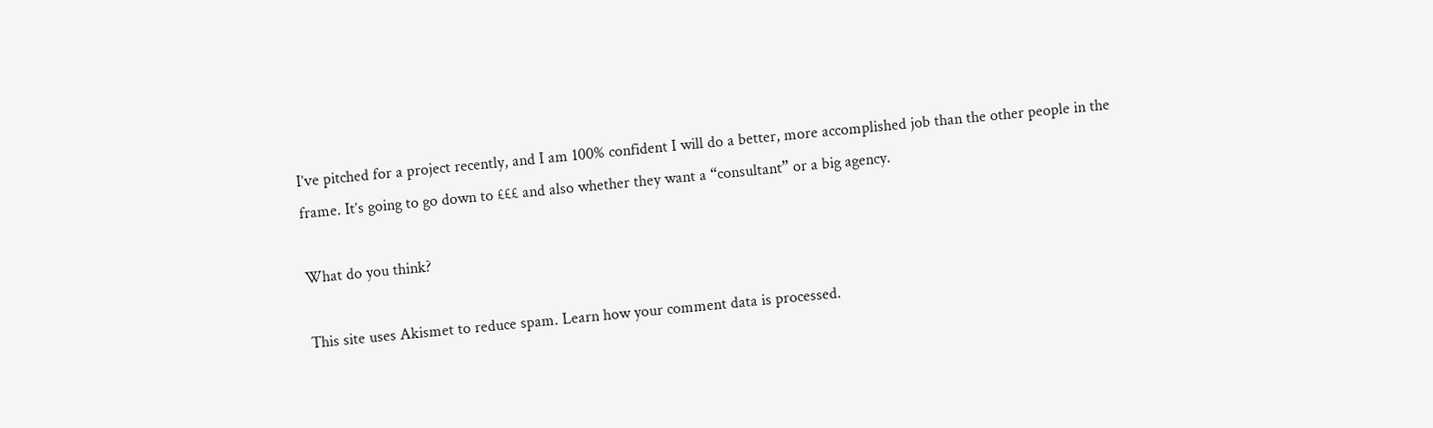I’ve pitched for a project recently, and I am 100% confident I will do a better, more accomplished job than the other people in the frame. It’s going to go down to £££ and also whether they want a “consultant” or a big agency.

What do you think?

This site uses Akismet to reduce spam. Learn how your comment data is processed.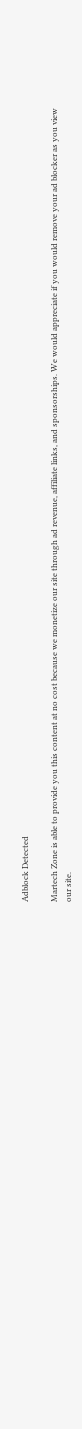Adblock Detected

Martech Zone is able to provide you this content at no cost because we monetize our site through ad revenue, affiliate links, and sponsorships. We would appreciate if you would remove your ad blocker as you view our site.